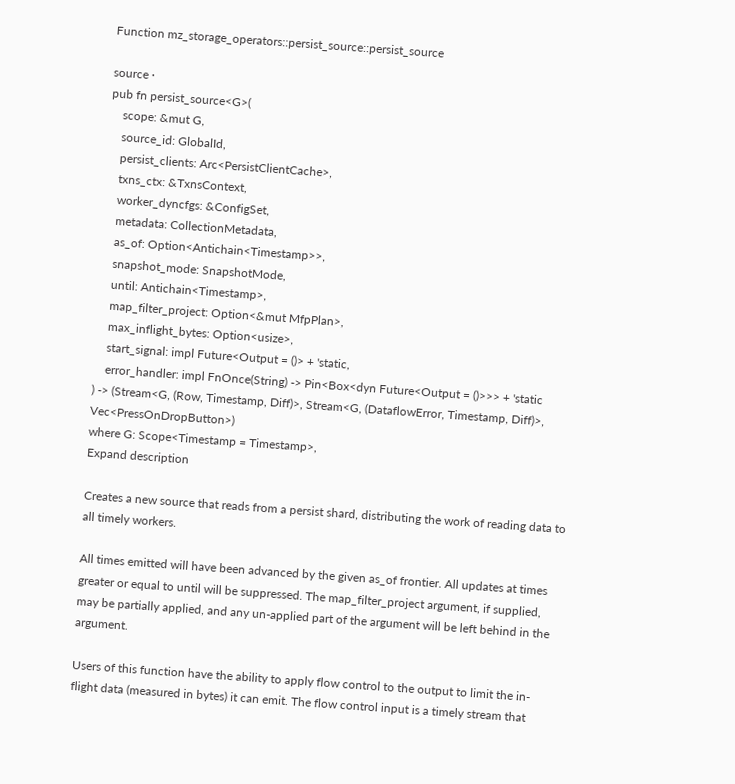Function mz_storage_operators::persist_source::persist_source

source ·
pub fn persist_source<G>(
    scope: &mut G,
    source_id: GlobalId,
    persist_clients: Arc<PersistClientCache>,
    txns_ctx: &TxnsContext,
    worker_dyncfgs: &ConfigSet,
    metadata: CollectionMetadata,
    as_of: Option<Antichain<Timestamp>>,
    snapshot_mode: SnapshotMode,
    until: Antichain<Timestamp>,
    map_filter_project: Option<&mut MfpPlan>,
    max_inflight_bytes: Option<usize>,
    start_signal: impl Future<Output = ()> + 'static,
    error_handler: impl FnOnce(String) -> Pin<Box<dyn Future<Output = ()>>> + 'static
) -> (Stream<G, (Row, Timestamp, Diff)>, Stream<G, (DataflowError, Timestamp, Diff)>, Vec<PressOnDropButton>)
where G: Scope<Timestamp = Timestamp>,
Expand description

Creates a new source that reads from a persist shard, distributing the work of reading data to all timely workers.

All times emitted will have been advanced by the given as_of frontier. All updates at times greater or equal to until will be suppressed. The map_filter_project argument, if supplied, may be partially applied, and any un-applied part of the argument will be left behind in the argument.

Users of this function have the ability to apply flow control to the output to limit the in-flight data (measured in bytes) it can emit. The flow control input is a timely stream that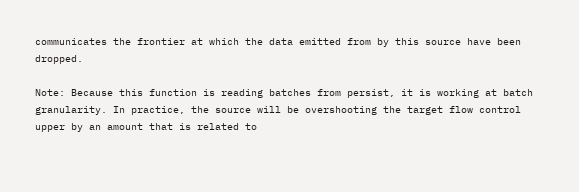communicates the frontier at which the data emitted from by this source have been dropped.

Note: Because this function is reading batches from persist, it is working at batch granularity. In practice, the source will be overshooting the target flow control upper by an amount that is related to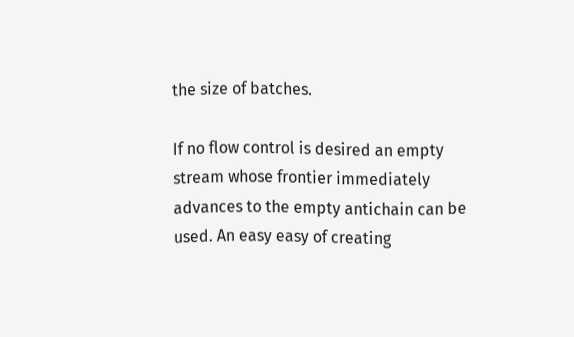the size of batches.

If no flow control is desired an empty stream whose frontier immediately advances to the empty antichain can be used. An easy easy of creating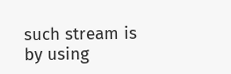such stream is by using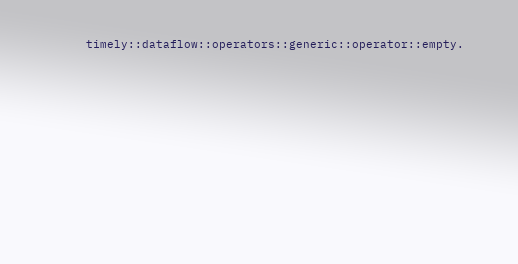timely::dataflow::operators::generic::operator::empty.